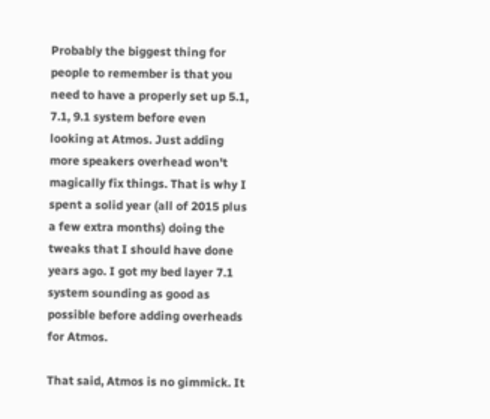Probably the biggest thing for people to remember is that you need to have a properly set up 5.1, 7.1, 9.1 system before even looking at Atmos. Just adding more speakers overhead won't magically fix things. That is why I spent a solid year (all of 2015 plus a few extra months) doing the tweaks that I should have done years ago. I got my bed layer 7.1 system sounding as good as possible before adding overheads for Atmos.

That said, Atmos is no gimmick. It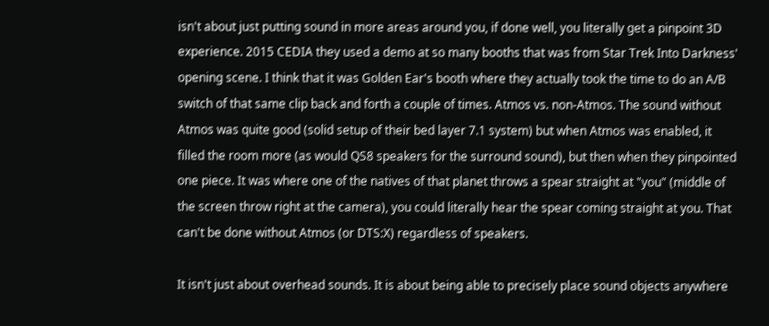isn't about just putting sound in more areas around you, if done well, you literally get a pinpoint 3D experience. 2015 CEDIA they used a demo at so many booths that was from Star Trek Into Darkness' opening scene. I think that it was Golden Ear's booth where they actually took the time to do an A/B switch of that same clip back and forth a couple of times. Atmos vs. non-Atmos. The sound without Atmos was quite good (solid setup of their bed layer 7.1 system) but when Atmos was enabled, it filled the room more (as would QS8 speakers for the surround sound), but then when they pinpointed one piece. It was where one of the natives of that planet throws a spear straight at "you" (middle of the screen throw right at the camera), you could literally hear the spear coming straight at you. That can't be done without Atmos (or DTS:X) regardless of speakers.

It isn't just about overhead sounds. It is about being able to precisely place sound objects anywhere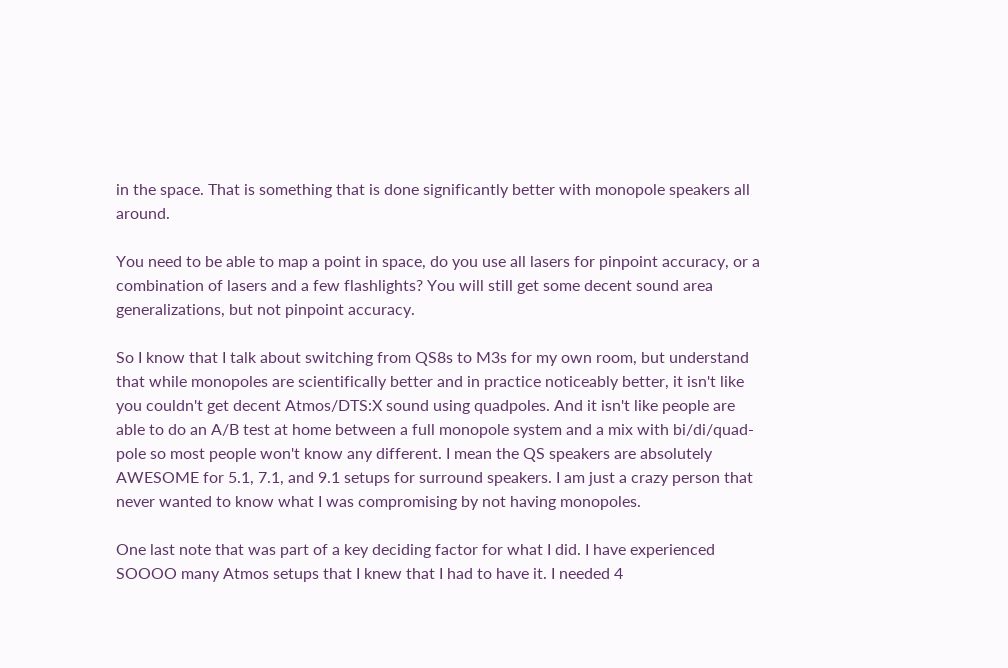in the space. That is something that is done significantly better with monopole speakers all around.

You need to be able to map a point in space, do you use all lasers for pinpoint accuracy, or a combination of lasers and a few flashlights? You will still get some decent sound area generalizations, but not pinpoint accuracy.

So I know that I talk about switching from QS8s to M3s for my own room, but understand that while monopoles are scientifically better and in practice noticeably better, it isn't like you couldn't get decent Atmos/DTS:X sound using quadpoles. And it isn't like people are able to do an A/B test at home between a full monopole system and a mix with bi/di/quad-pole so most people won't know any different. I mean the QS speakers are absolutely AWESOME for 5.1, 7.1, and 9.1 setups for surround speakers. I am just a crazy person that never wanted to know what I was compromising by not having monopoles.

One last note that was part of a key deciding factor for what I did. I have experienced SOOOO many Atmos setups that I knew that I had to have it. I needed 4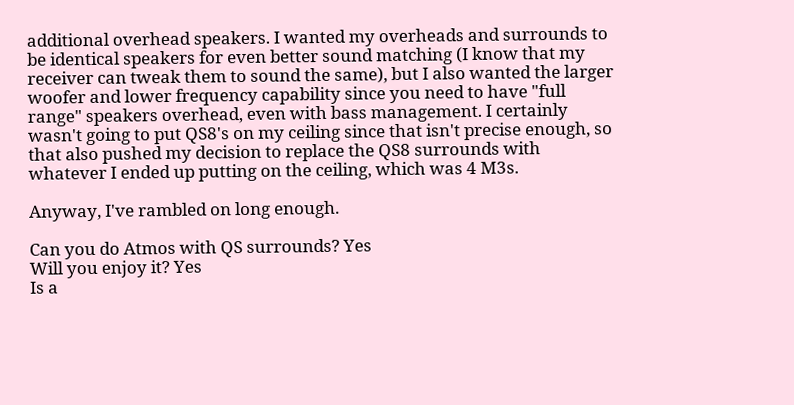additional overhead speakers. I wanted my overheads and surrounds to be identical speakers for even better sound matching (I know that my receiver can tweak them to sound the same), but I also wanted the larger woofer and lower frequency capability since you need to have "full range" speakers overhead, even with bass management. I certainly wasn't going to put QS8's on my ceiling since that isn't precise enough, so that also pushed my decision to replace the QS8 surrounds with whatever I ended up putting on the ceiling, which was 4 M3s.

Anyway, I've rambled on long enough.

Can you do Atmos with QS surrounds? Yes
Will you enjoy it? Yes
Is a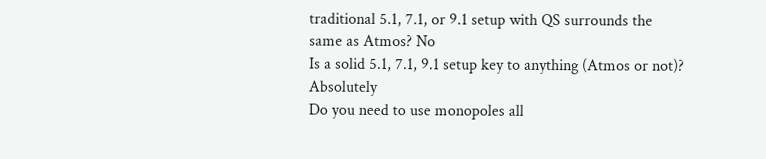traditional 5.1, 7.1, or 9.1 setup with QS surrounds the same as Atmos? No
Is a solid 5.1, 7.1, 9.1 setup key to anything (Atmos or not)? Absolutely
Do you need to use monopoles all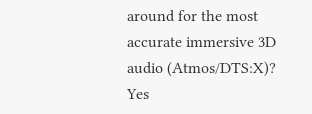around for the most accurate immersive 3D audio (Atmos/DTS:X)? Yes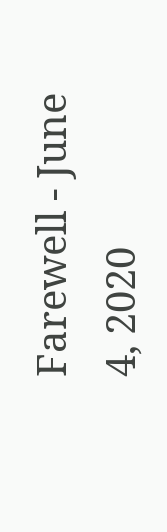Farewell - June 4, 2020